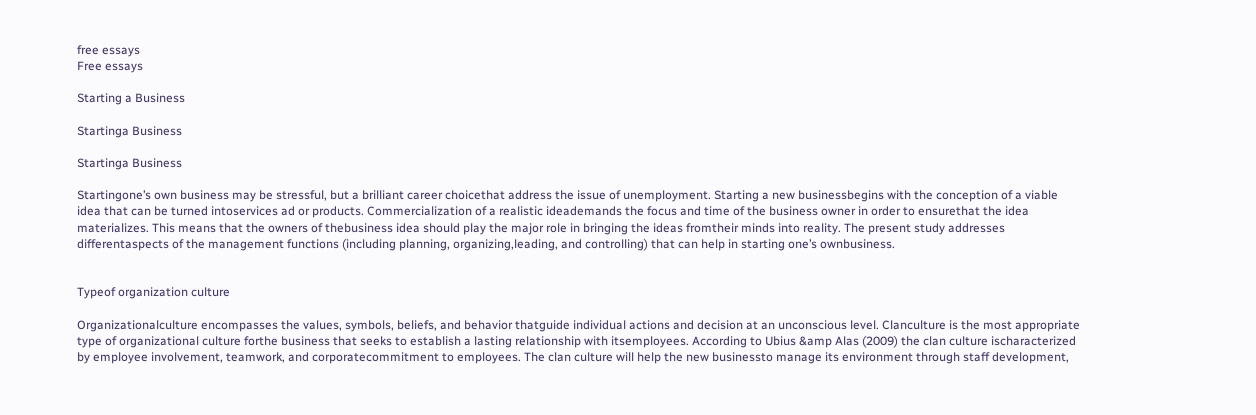free essays
Free essays

Starting a Business

Startinga Business

Startinga Business

Startingone’s own business may be stressful, but a brilliant career choicethat address the issue of unemployment. Starting a new businessbegins with the conception of a viable idea that can be turned intoservices ad or products. Commercialization of a realistic ideademands the focus and time of the business owner in order to ensurethat the idea materializes. This means that the owners of thebusiness idea should play the major role in bringing the ideas fromtheir minds into reality. The present study addresses differentaspects of the management functions (including planning, organizing,leading, and controlling) that can help in starting one’s ownbusiness.


Typeof organization culture

Organizationalculture encompasses the values, symbols, beliefs, and behavior thatguide individual actions and decision at an unconscious level. Clanculture is the most appropriate type of organizational culture forthe business that seeks to establish a lasting relationship with itsemployees. According to Ubius &amp Alas (2009) the clan culture ischaracterized by employee involvement, teamwork, and corporatecommitment to employees. The clan culture will help the new businessto manage its environment through staff development,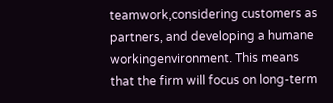teamwork,considering customers as partners, and developing a humane workingenvironment. This means that the firm will focus on long-term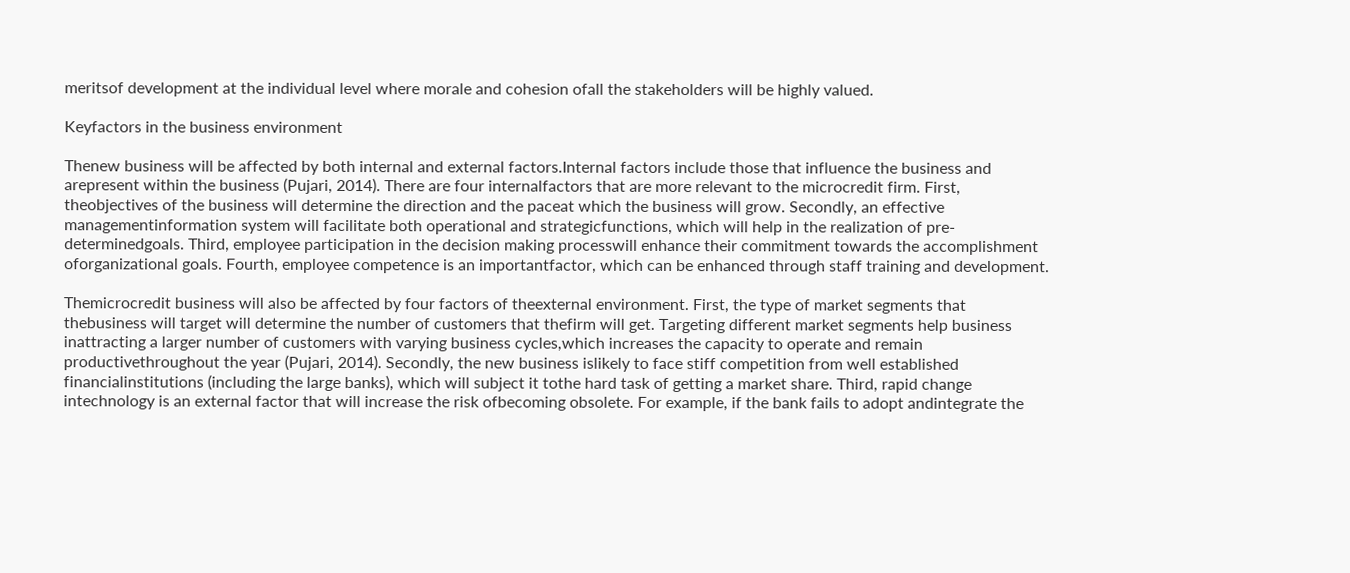meritsof development at the individual level where morale and cohesion ofall the stakeholders will be highly valued.

Keyfactors in the business environment

Thenew business will be affected by both internal and external factors.Internal factors include those that influence the business and arepresent within the business (Pujari, 2014). There are four internalfactors that are more relevant to the microcredit firm. First, theobjectives of the business will determine the direction and the paceat which the business will grow. Secondly, an effective managementinformation system will facilitate both operational and strategicfunctions, which will help in the realization of pre-determinedgoals. Third, employee participation in the decision making processwill enhance their commitment towards the accomplishment oforganizational goals. Fourth, employee competence is an importantfactor, which can be enhanced through staff training and development.

Themicrocredit business will also be affected by four factors of theexternal environment. First, the type of market segments that thebusiness will target will determine the number of customers that thefirm will get. Targeting different market segments help business inattracting a larger number of customers with varying business cycles,which increases the capacity to operate and remain productivethroughout the year (Pujari, 2014). Secondly, the new business islikely to face stiff competition from well established financialinstitutions (including the large banks), which will subject it tothe hard task of getting a market share. Third, rapid change intechnology is an external factor that will increase the risk ofbecoming obsolete. For example, if the bank fails to adopt andintegrate the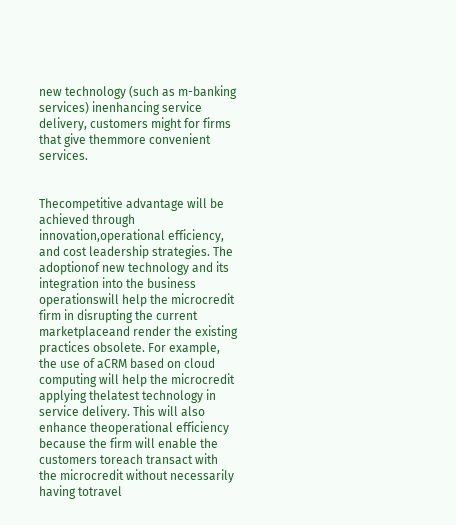new technology (such as m-banking services) inenhancing service delivery, customers might for firms that give themmore convenient services.


Thecompetitive advantage will be achieved through innovation,operational efficiency, and cost leadership strategies. The adoptionof new technology and its integration into the business operationswill help the microcredit firm in disrupting the current marketplaceand render the existing practices obsolete. For example, the use of aCRM based on cloud computing will help the microcredit applying thelatest technology in service delivery. This will also enhance theoperational efficiency because the firm will enable the customers toreach transact with the microcredit without necessarily having totravel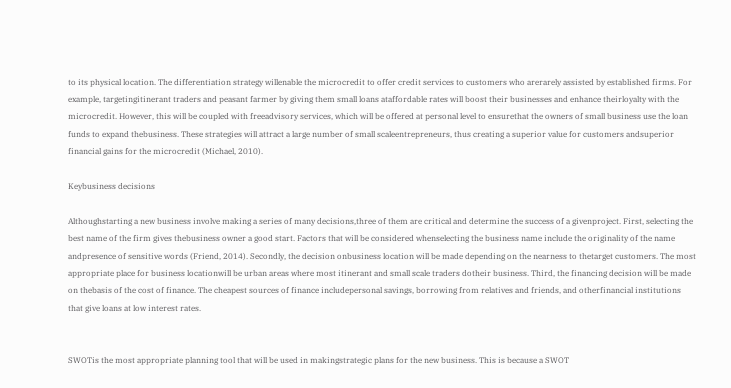to its physical location. The differentiation strategy willenable the microcredit to offer credit services to customers who arerarely assisted by established firms. For example, targetingitinerant traders and peasant farmer by giving them small loans ataffordable rates will boost their businesses and enhance theirloyalty with the microcredit. However, this will be coupled with freeadvisory services, which will be offered at personal level to ensurethat the owners of small business use the loan funds to expand thebusiness. These strategies will attract a large number of small scaleentrepreneurs, thus creating a superior value for customers andsuperior financial gains for the microcredit (Michael, 2010).

Keybusiness decisions

Althoughstarting a new business involve making a series of many decisions,three of them are critical and determine the success of a givenproject. First, selecting the best name of the firm gives thebusiness owner a good start. Factors that will be considered whenselecting the business name include the originality of the name andpresence of sensitive words (Friend, 2014). Secondly, the decision onbusiness location will be made depending on the nearness to thetarget customers. The most appropriate place for business locationwill be urban areas where most itinerant and small scale traders dotheir business. Third, the financing decision will be made on thebasis of the cost of finance. The cheapest sources of finance includepersonal savings, borrowing from relatives and friends, and otherfinancial institutions that give loans at low interest rates.


SWOTis the most appropriate planning tool that will be used in makingstrategic plans for the new business. This is because a SWOT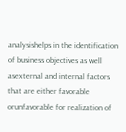analysishelps in the identification of business objectives as well asexternal and internal factors that are either favorable orunfavorable for realization of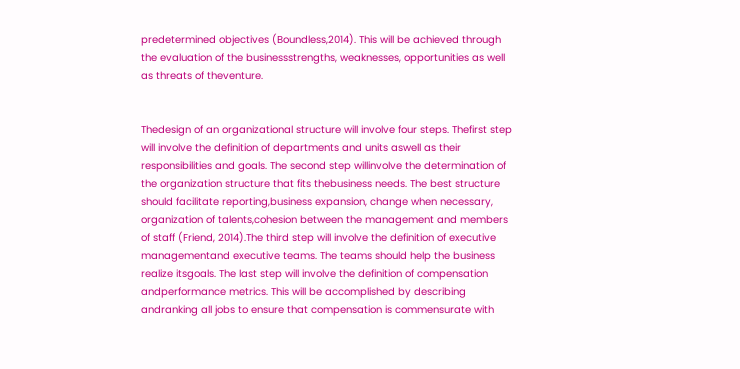predetermined objectives (Boundless,2014). This will be achieved through the evaluation of the businessstrengths, weaknesses, opportunities as well as threats of theventure.


Thedesign of an organizational structure will involve four steps. Thefirst step will involve the definition of departments and units aswell as their responsibilities and goals. The second step willinvolve the determination of the organization structure that fits thebusiness needs. The best structure should facilitate reporting,business expansion, change when necessary, organization of talents,cohesion between the management and members of staff (Friend, 2014).The third step will involve the definition of executive managementand executive teams. The teams should help the business realize itsgoals. The last step will involve the definition of compensation andperformance metrics. This will be accomplished by describing andranking all jobs to ensure that compensation is commensurate with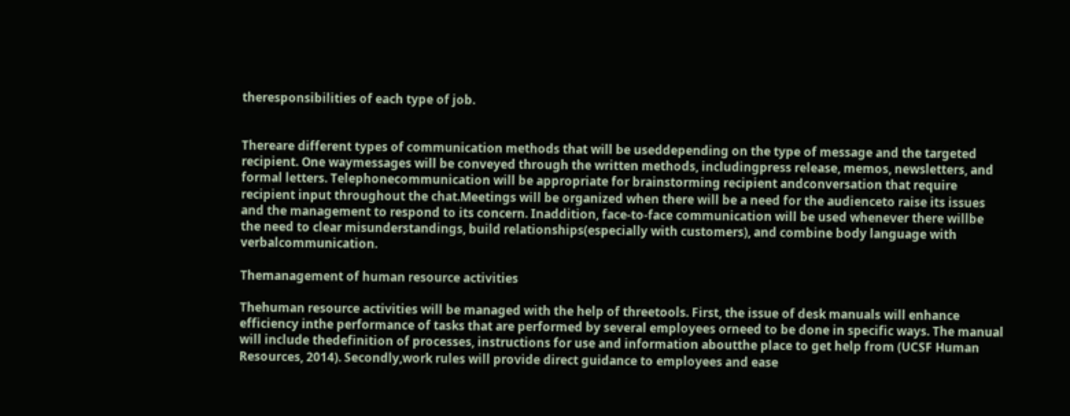theresponsibilities of each type of job.


Thereare different types of communication methods that will be useddepending on the type of message and the targeted recipient. One waymessages will be conveyed through the written methods, includingpress release, memos, newsletters, and formal letters. Telephonecommunication will be appropriate for brainstorming recipient andconversation that require recipient input throughout the chat.Meetings will be organized when there will be a need for the audienceto raise its issues and the management to respond to its concern. Inaddition, face-to-face communication will be used whenever there willbe the need to clear misunderstandings, build relationships(especially with customers), and combine body language with verbalcommunication.

Themanagement of human resource activities

Thehuman resource activities will be managed with the help of threetools. First, the issue of desk manuals will enhance efficiency inthe performance of tasks that are performed by several employees orneed to be done in specific ways. The manual will include thedefinition of processes, instructions for use and information aboutthe place to get help from (UCSF Human Resources, 2014). Secondly,work rules will provide direct guidance to employees and ease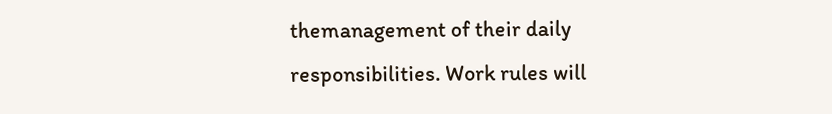themanagement of their daily responsibilities. Work rules will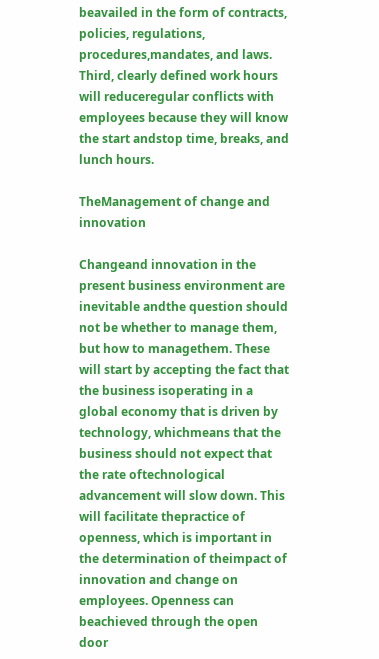beavailed in the form of contracts, policies, regulations, procedures,mandates, and laws. Third, clearly defined work hours will reduceregular conflicts with employees because they will know the start andstop time, breaks, and lunch hours.

TheManagement of change and innovation

Changeand innovation in the present business environment are inevitable andthe question should not be whether to manage them, but how to managethem. These will start by accepting the fact that the business isoperating in a global economy that is driven by technology, whichmeans that the business should not expect that the rate oftechnological advancement will slow down. This will facilitate thepractice of openness, which is important in the determination of theimpact of innovation and change on employees. Openness can beachieved through the open door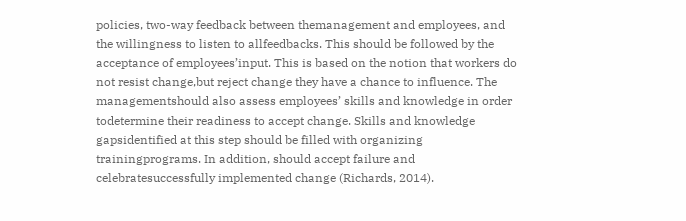policies, two-way feedback between themanagement and employees, and the willingness to listen to allfeedbacks. This should be followed by the acceptance of employees’input. This is based on the notion that workers do not resist change,but reject change they have a chance to influence. The managementshould also assess employees’ skills and knowledge in order todetermine their readiness to accept change. Skills and knowledge gapsidentified at this step should be filled with organizing trainingprograms. In addition, should accept failure and celebratesuccessfully implemented change (Richards, 2014).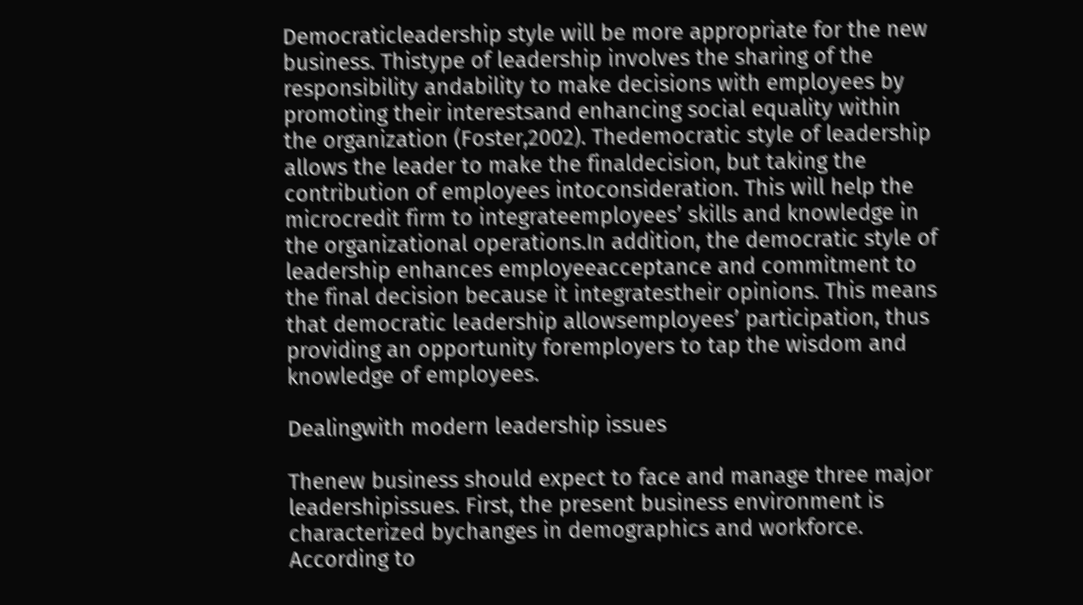Democraticleadership style will be more appropriate for the new business. Thistype of leadership involves the sharing of the responsibility andability to make decisions with employees by promoting their interestsand enhancing social equality within the organization (Foster,2002). Thedemocratic style of leadership allows the leader to make the finaldecision, but taking the contribution of employees intoconsideration. This will help the microcredit firm to integrateemployees’ skills and knowledge in the organizational operations.In addition, the democratic style of leadership enhances employeeacceptance and commitment to the final decision because it integratestheir opinions. This means that democratic leadership allowsemployees’ participation, thus providing an opportunity foremployers to tap the wisdom and knowledge of employees.

Dealingwith modern leadership issues

Thenew business should expect to face and manage three major leadershipissues. First, the present business environment is characterized bychanges in demographics and workforce. According to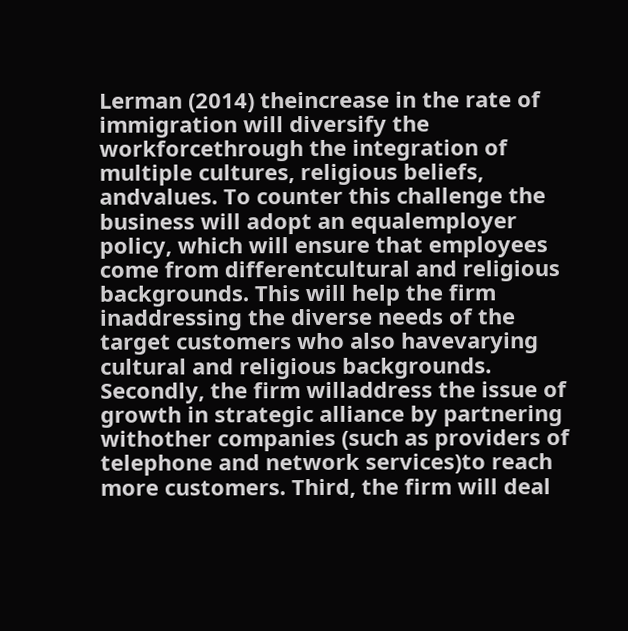Lerman (2014) theincrease in the rate of immigration will diversify the workforcethrough the integration of multiple cultures, religious beliefs, andvalues. To counter this challenge the business will adopt an equalemployer policy, which will ensure that employees come from differentcultural and religious backgrounds. This will help the firm inaddressing the diverse needs of the target customers who also havevarying cultural and religious backgrounds. Secondly, the firm willaddress the issue of growth in strategic alliance by partnering withother companies (such as providers of telephone and network services)to reach more customers. Third, the firm will deal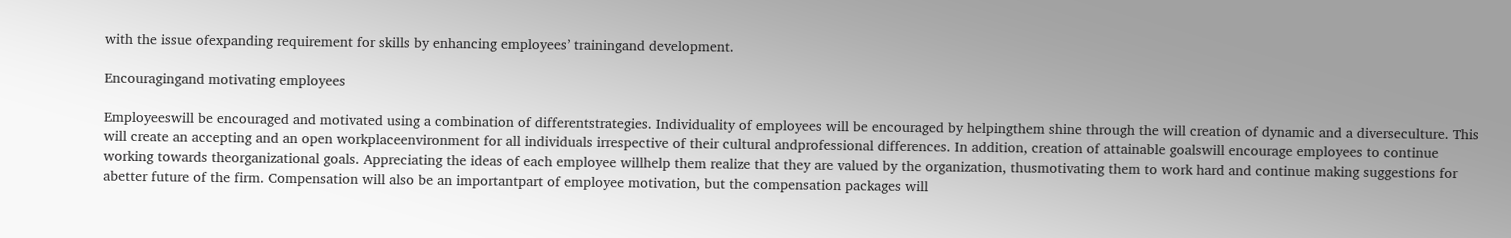with the issue ofexpanding requirement for skills by enhancing employees’ trainingand development.

Encouragingand motivating employees

Employeeswill be encouraged and motivated using a combination of differentstrategies. Individuality of employees will be encouraged by helpingthem shine through the will creation of dynamic and a diverseculture. This will create an accepting and an open workplaceenvironment for all individuals irrespective of their cultural andprofessional differences. In addition, creation of attainable goalswill encourage employees to continue working towards theorganizational goals. Appreciating the ideas of each employee willhelp them realize that they are valued by the organization, thusmotivating them to work hard and continue making suggestions for abetter future of the firm. Compensation will also be an importantpart of employee motivation, but the compensation packages will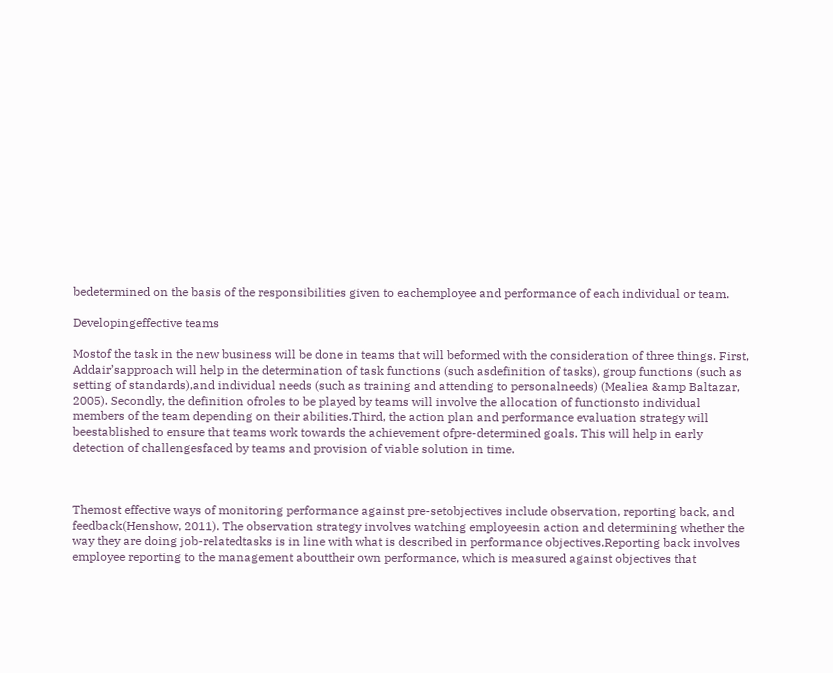bedetermined on the basis of the responsibilities given to eachemployee and performance of each individual or team.

Developingeffective teams

Mostof the task in the new business will be done in teams that will beformed with the consideration of three things. First, Addair’sapproach will help in the determination of task functions (such asdefinition of tasks), group functions (such as setting of standards),and individual needs (such as training and attending to personalneeds) (Mealiea &amp Baltazar, 2005). Secondly, the definition ofroles to be played by teams will involve the allocation of functionsto individual members of the team depending on their abilities.Third, the action plan and performance evaluation strategy will beestablished to ensure that teams work towards the achievement ofpre-determined goals. This will help in early detection of challengesfaced by teams and provision of viable solution in time.



Themost effective ways of monitoring performance against pre-setobjectives include observation, reporting back, and feedback(Henshow, 2011). The observation strategy involves watching employeesin action and determining whether the way they are doing job-relatedtasks is in line with what is described in performance objectives.Reporting back involves employee reporting to the management abouttheir own performance, which is measured against objectives that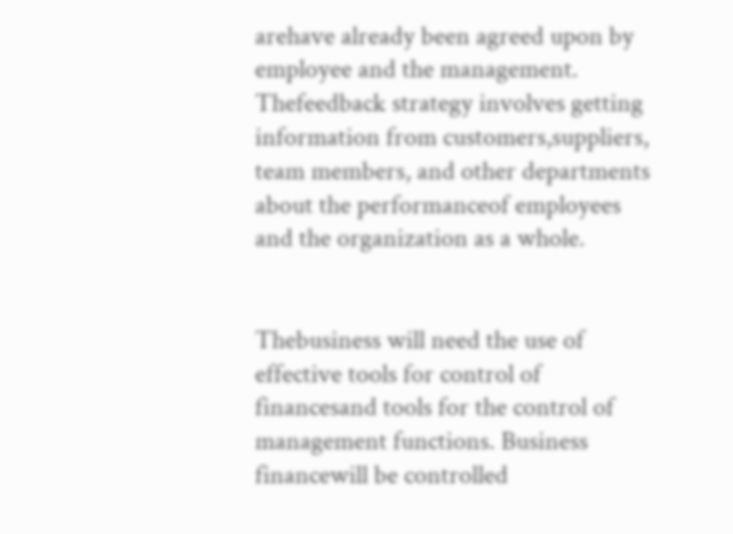arehave already been agreed upon by employee and the management. Thefeedback strategy involves getting information from customers,suppliers, team members, and other departments about the performanceof employees and the organization as a whole.


Thebusiness will need the use of effective tools for control of financesand tools for the control of management functions. Business financewill be controlled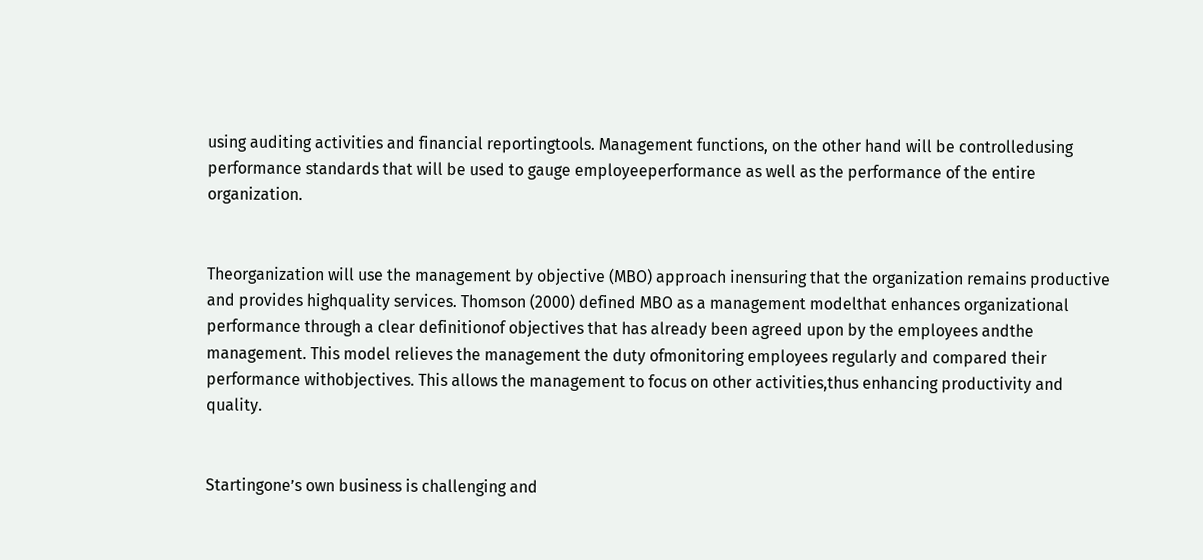using auditing activities and financial reportingtools. Management functions, on the other hand will be controlledusing performance standards that will be used to gauge employeeperformance as well as the performance of the entire organization.


Theorganization will use the management by objective (MBO) approach inensuring that the organization remains productive and provides highquality services. Thomson (2000) defined MBO as a management modelthat enhances organizational performance through a clear definitionof objectives that has already been agreed upon by the employees andthe management. This model relieves the management the duty ofmonitoring employees regularly and compared their performance withobjectives. This allows the management to focus on other activities,thus enhancing productivity and quality.


Startingone’s own business is challenging and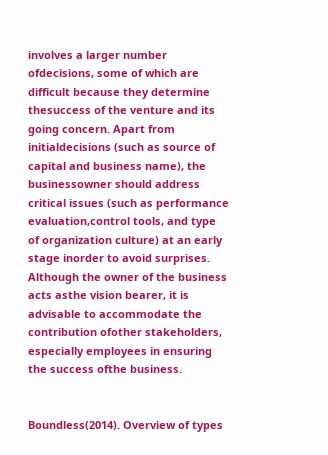involves a larger number ofdecisions, some of which are difficult because they determine thesuccess of the venture and its going concern. Apart from initialdecisions (such as source of capital and business name), the businessowner should address critical issues (such as performance evaluation,control tools, and type of organization culture) at an early stage inorder to avoid surprises. Although the owner of the business acts asthe vision bearer, it is advisable to accommodate the contribution ofother stakeholders, especially employees in ensuring the success ofthe business.


Boundless(2014). Overview of types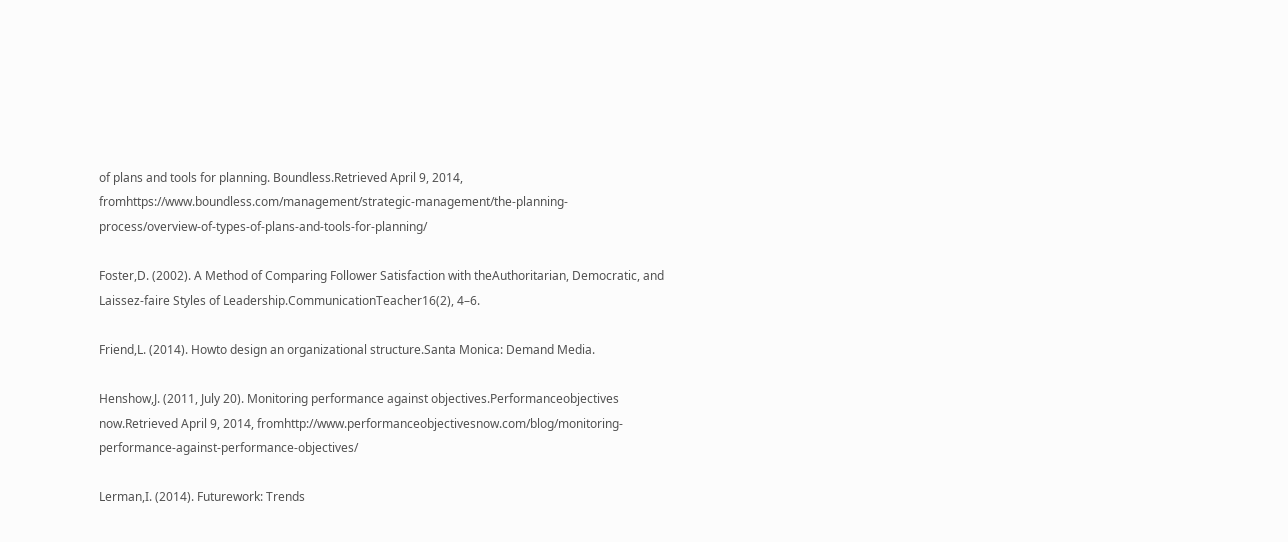of plans and tools for planning. Boundless.Retrieved April 9, 2014, fromhttps://www.boundless.com/management/strategic-management/the-planning-process/overview-of-types-of-plans-and-tools-for-planning/

Foster,D. (2002). A Method of Comparing Follower Satisfaction with theAuthoritarian, Democratic, and Laissez-faire Styles of Leadership.CommunicationTeacher16(2), 4–6.

Friend,L. (2014). Howto design an organizational structure.Santa Monica: Demand Media.

Henshow,J. (2011, July 20). Monitoring performance against objectives.Performanceobjectives now.Retrieved April 9, 2014, fromhttp://www.performanceobjectivesnow.com/blog/monitoring-performance-against-performance-objectives/

Lerman,I. (2014). Futurework: Trends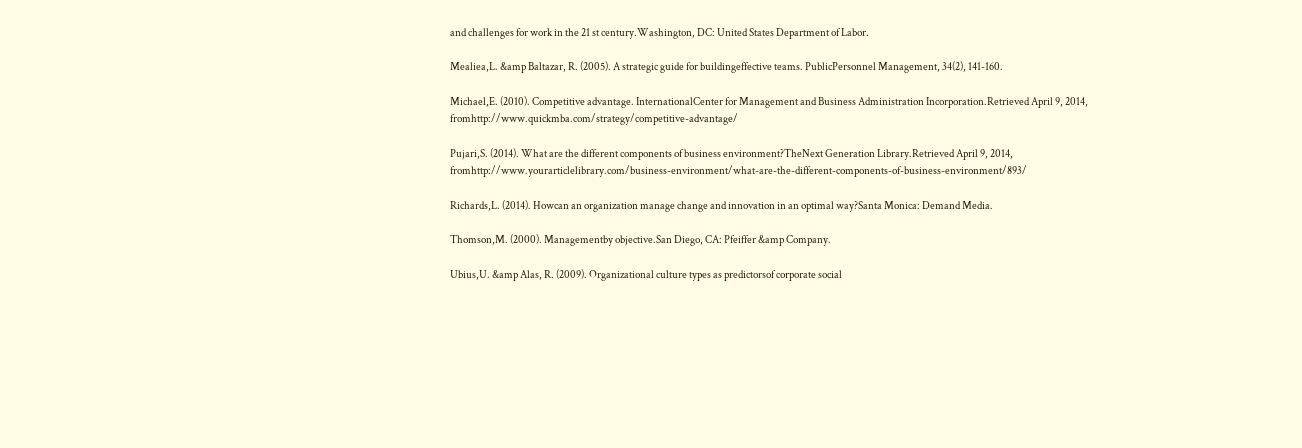and challenges for work in the 21 st century.Washington, DC: United States Department of Labor.

Mealiea,L. &amp Baltazar, R. (2005). A strategic guide for buildingeffective teams. PublicPersonnel Management, 34(2), 141-160.

Michael,E. (2010). Competitive advantage. InternationalCenter for Management and Business Administration Incorporation.Retrieved April 9, 2014, fromhttp://www.quickmba.com/strategy/competitive-advantage/

Pujari,S. (2014). What are the different components of business environment?TheNext Generation Library.Retrieved April 9, 2014, fromhttp://www.yourarticlelibrary.com/business-environment/what-are-the-different-components-of-business-environment/893/

Richards,L. (2014). Howcan an organization manage change and innovation in an optimal way?Santa Monica: Demand Media.

Thomson,M. (2000). Managementby objective.San Diego, CA: Pfeiffer &amp Company.

Ubius,U. &amp Alas, R. (2009). Organizational culture types as predictorsof corporate social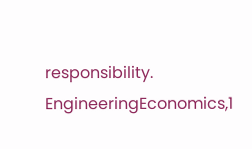responsibility. EngineeringEconomics,1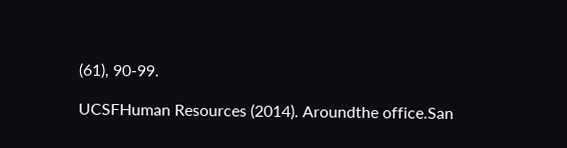(61), 90-99.

UCSFHuman Resources (2014). Aroundthe office.San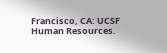Francisco, CA: UCSF Human Resources.